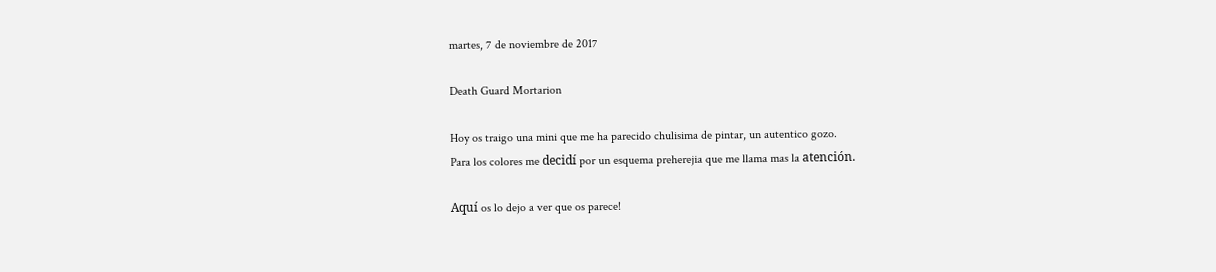martes, 7 de noviembre de 2017

Death Guard Mortarion

Hoy os traigo una mini que me ha parecido chulisima de pintar, un autentico gozo.
Para los colores me decidí por un esquema preherejia que me llama mas la atención.

Aquí os lo dejo a ver que os parece!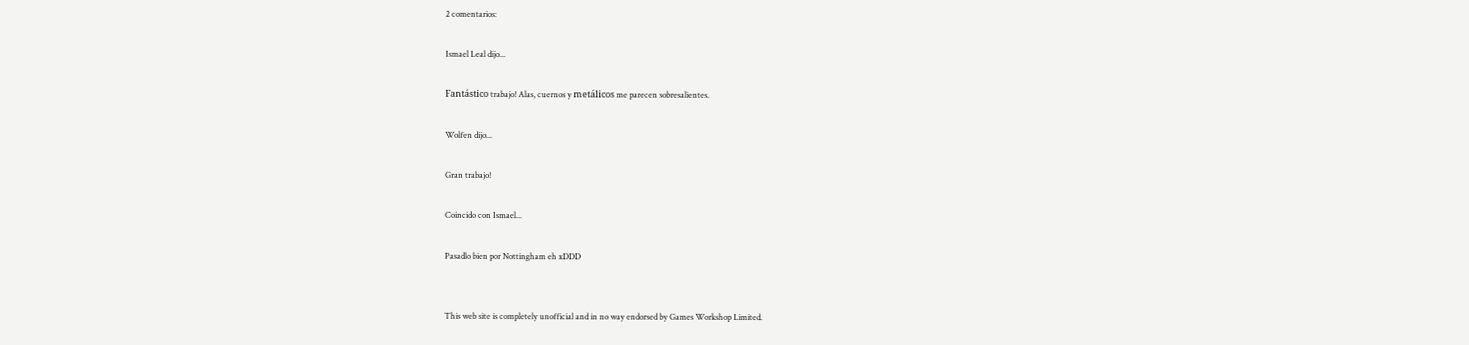2 comentarios:

Ismael Leal dijo...

Fantástico trabajo! Alas, cuernos y metálicos me parecen sobresalientes.

Wolfen dijo...

Gran trabajo!

Coincido con Ismael...

Pasadlo bien por Nottingham eh xDDD


This web site is completely unofficial and in no way endorsed by Games Workshop Limited.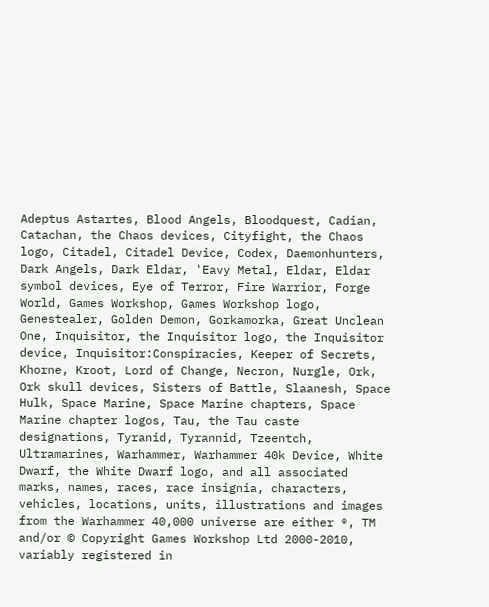Adeptus Astartes, Blood Angels, Bloodquest, Cadian, Catachan, the Chaos devices, Cityfight, the Chaos logo, Citadel, Citadel Device, Codex, Daemonhunters, Dark Angels, Dark Eldar, 'Eavy Metal, Eldar, Eldar symbol devices, Eye of Terror, Fire Warrior, Forge World, Games Workshop, Games Workshop logo, Genestealer, Golden Demon, Gorkamorka, Great Unclean One, Inquisitor, the Inquisitor logo, the Inquisitor device, Inquisitor:Conspiracies, Keeper of Secrets, Khorne, Kroot, Lord of Change, Necron, Nurgle, Ork, Ork skull devices, Sisters of Battle, Slaanesh, Space Hulk, Space Marine, Space Marine chapters, Space Marine chapter logos, Tau, the Tau caste designations, Tyranid, Tyrannid, Tzeentch, Ultramarines, Warhammer, Warhammer 40k Device, White Dwarf, the White Dwarf logo, and all associated marks, names, races, race insignia, characters, vehicles, locations, units, illustrations and images from the Warhammer 40,000 universe are either ®, TM and/or © Copyright Games Workshop Ltd 2000-2010, variably registered in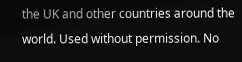the UK and other countries around the world. Used without permission. No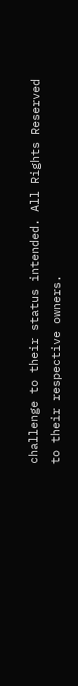challenge to their status intended. All Rights Reserved to their respective owners.